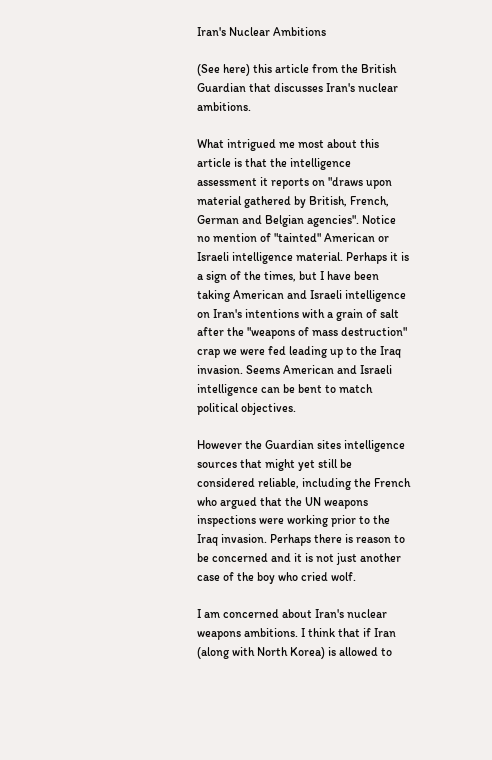Iran's Nuclear Ambitions

(See here) this article from the British Guardian that discusses Iran's nuclear ambitions.

What intrigued me most about this article is that the intelligence assessment it reports on "draws upon material gathered by British, French, German and Belgian agencies". Notice no mention of "tainted" American or Israeli intelligence material. Perhaps it is a sign of the times, but I have been taking American and Israeli intelligence on Iran's intentions with a grain of salt after the "weapons of mass destruction" crap we were fed leading up to the Iraq invasion. Seems American and Israeli intelligence can be bent to match political objectives.

However the Guardian sites intelligence sources that might yet still be considered reliable, including the French who argued that the UN weapons inspections were working prior to the Iraq invasion. Perhaps there is reason to be concerned and it is not just another case of the boy who cried wolf.

I am concerned about Iran's nuclear weapons ambitions. I think that if Iran (along with North Korea) is allowed to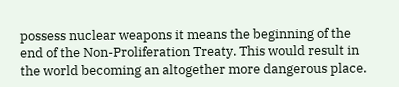possess nuclear weapons it means the beginning of the end of the Non-Proliferation Treaty. This would result in the world becoming an altogether more dangerous place.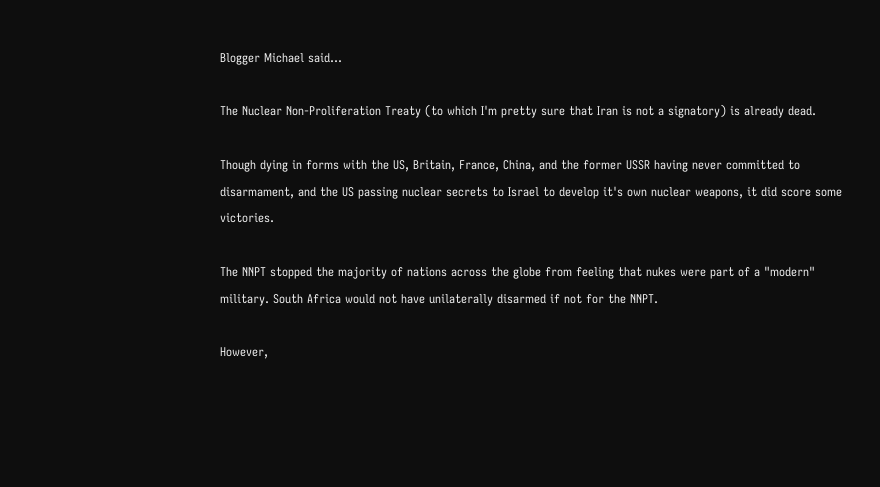Blogger Michael said...

The Nuclear Non-Proliferation Treaty (to which I'm pretty sure that Iran is not a signatory) is already dead.

Though dying in forms with the US, Britain, France, China, and the former USSR having never committed to disarmament, and the US passing nuclear secrets to Israel to develop it's own nuclear weapons, it did score some victories.

The NNPT stopped the majority of nations across the globe from feeling that nukes were part of a "modern" military. South Africa would not have unilaterally disarmed if not for the NNPT.

However,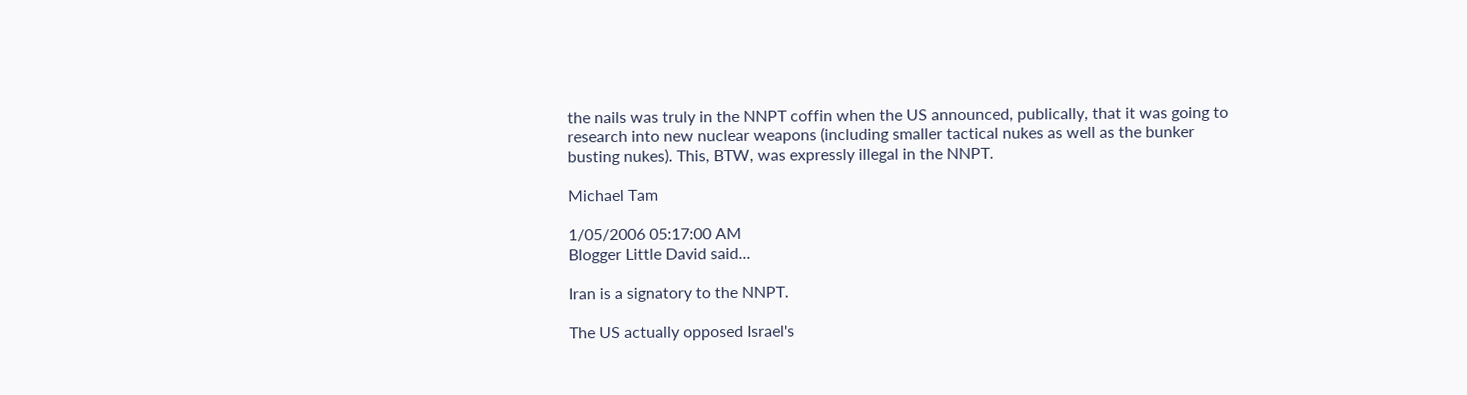the nails was truly in the NNPT coffin when the US announced, publically, that it was going to research into new nuclear weapons (including smaller tactical nukes as well as the bunker busting nukes). This, BTW, was expressly illegal in the NNPT.

Michael Tam

1/05/2006 05:17:00 AM
Blogger Little David said...

Iran is a signatory to the NNPT.

The US actually opposed Israel's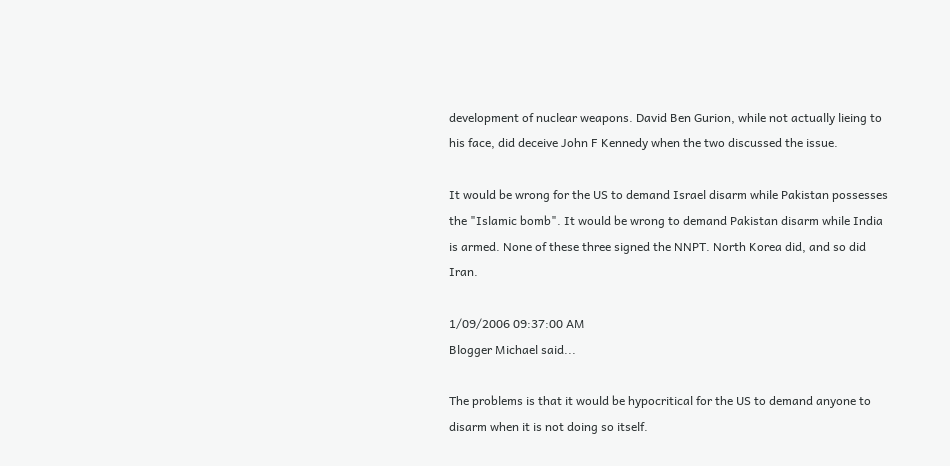development of nuclear weapons. David Ben Gurion, while not actually lieing to his face, did deceive John F Kennedy when the two discussed the issue.

It would be wrong for the US to demand Israel disarm while Pakistan possesses the "Islamic bomb". It would be wrong to demand Pakistan disarm while India is armed. None of these three signed the NNPT. North Korea did, and so did Iran.

1/09/2006 09:37:00 AM
Blogger Michael said...

The problems is that it would be hypocritical for the US to demand anyone to disarm when it is not doing so itself.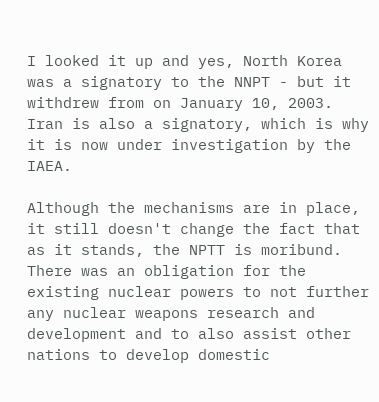I looked it up and yes, North Korea was a signatory to the NNPT - but it withdrew from on January 10, 2003. Iran is also a signatory, which is why it is now under investigation by the IAEA.

Although the mechanisms are in place, it still doesn't change the fact that as it stands, the NPTT is moribund. There was an obligation for the existing nuclear powers to not further any nuclear weapons research and development and to also assist other nations to develop domestic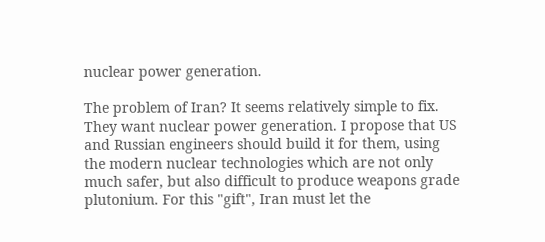nuclear power generation.

The problem of Iran? It seems relatively simple to fix. They want nuclear power generation. I propose that US and Russian engineers should build it for them, using the modern nuclear technologies which are not only much safer, but also difficult to produce weapons grade plutonium. For this "gift", Iran must let the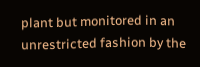plant but monitored in an unrestricted fashion by the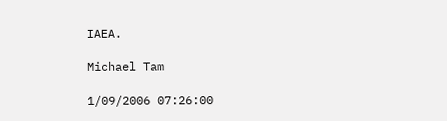IAEA.

Michael Tam

1/09/2006 07:26:00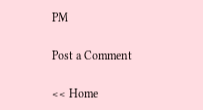PM

Post a Comment

<< Home